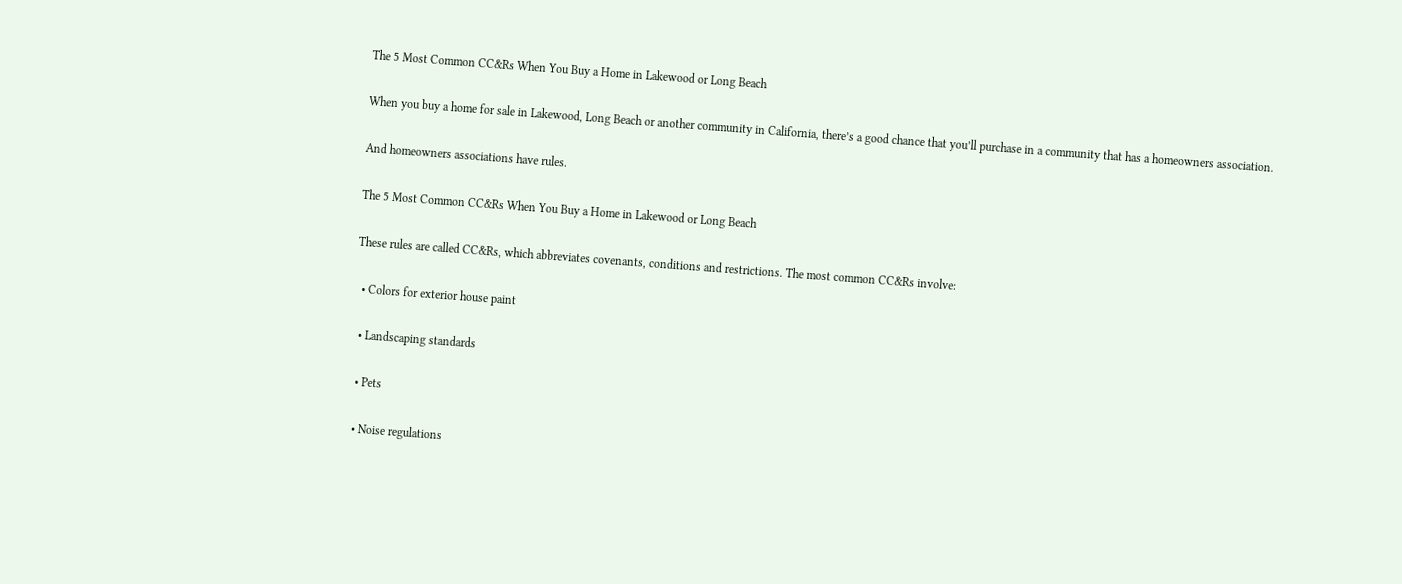The 5 Most Common CC&Rs When You Buy a Home in Lakewood or Long Beach

When you buy a home for sale in Lakewood, Long Beach or another community in California, there’s a good chance that you’ll purchase in a community that has a homeowners association.

And homeowners associations have rules.

The 5 Most Common CC&Rs When You Buy a Home in Lakewood or Long Beach

These rules are called CC&Rs, which abbreviates covenants, conditions and restrictions. The most common CC&Rs involve:

  • Colors for exterior house paint

  • Landscaping standards

  • Pets

  • Noise regulations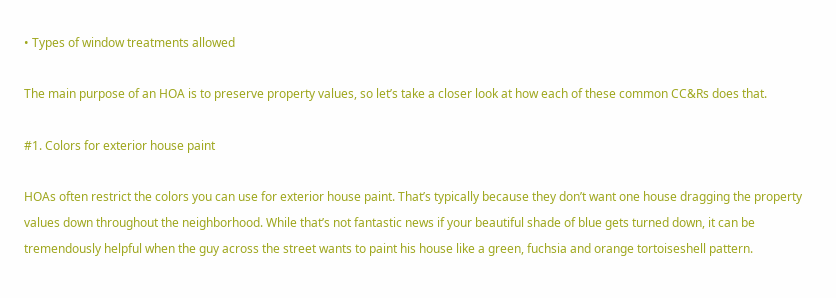• Types of window treatments allowed

The main purpose of an HOA is to preserve property values, so let’s take a closer look at how each of these common CC&Rs does that.

#1. Colors for exterior house paint

HOAs often restrict the colors you can use for exterior house paint. That’s typically because they don’t want one house dragging the property values down throughout the neighborhood. While that’s not fantastic news if your beautiful shade of blue gets turned down, it can be tremendously helpful when the guy across the street wants to paint his house like a green, fuchsia and orange tortoiseshell pattern.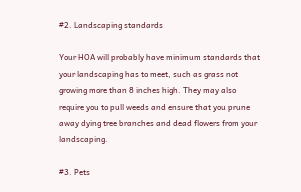#2. Landscaping standards

Your HOA will probably have minimum standards that your landscaping has to meet, such as grass not growing more than 8 inches high. They may also require you to pull weeds and ensure that you prune away dying tree branches and dead flowers from your landscaping.

#3. Pets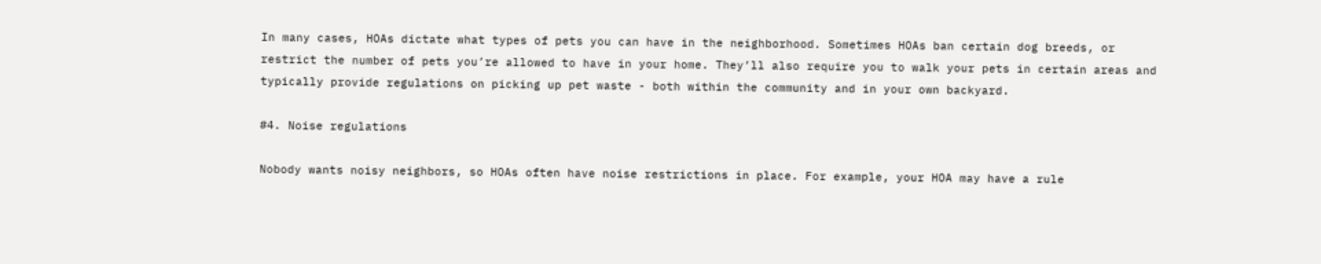In many cases, HOAs dictate what types of pets you can have in the neighborhood. Sometimes HOAs ban certain dog breeds, or restrict the number of pets you’re allowed to have in your home. They’ll also require you to walk your pets in certain areas and typically provide regulations on picking up pet waste - both within the community and in your own backyard.

#4. Noise regulations

Nobody wants noisy neighbors, so HOAs often have noise restrictions in place. For example, your HOA may have a rule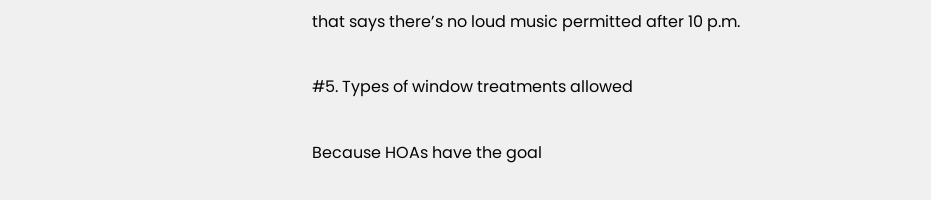that says there’s no loud music permitted after 10 p.m.

#5. Types of window treatments allowed

Because HOAs have the goal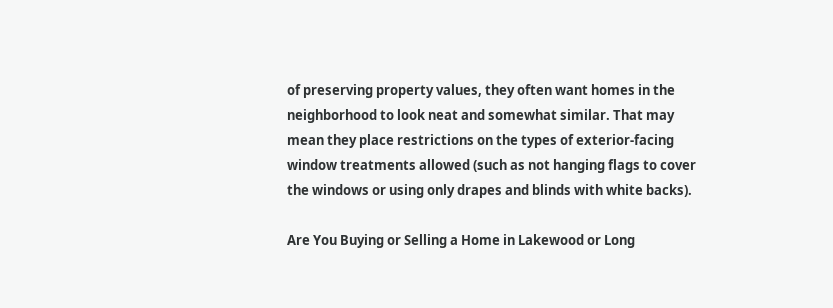of preserving property values, they often want homes in the neighborhood to look neat and somewhat similar. That may mean they place restrictions on the types of exterior-facing window treatments allowed (such as not hanging flags to cover the windows or using only drapes and blinds with white backs).

Are You Buying or Selling a Home in Lakewood or Long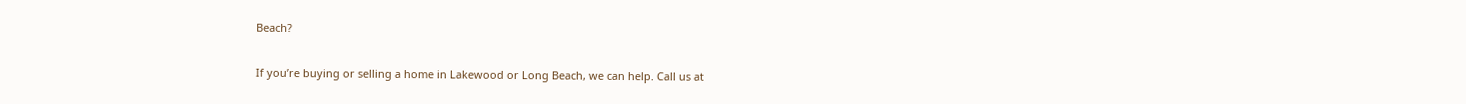Beach?


If you’re buying or selling a home in Lakewood or Long Beach, we can help. Call us at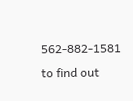562-882-1581 to find out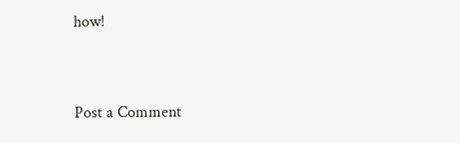how!


Post a Comment